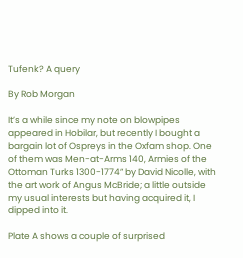Tufenk? A query

By Rob Morgan

It’s a while since my note on blowpipes appeared in Hobilar, but recently I bought a bargain lot of Ospreys in the Oxfam shop. One of them was Men-at-Arms 140, Armies of the Ottoman Turks 1300-1774” by David Nicolle, with the art work of Angus McBride; a little outside my usual interests but having acquired it, I dipped into it.

Plate A shows a couple of surprised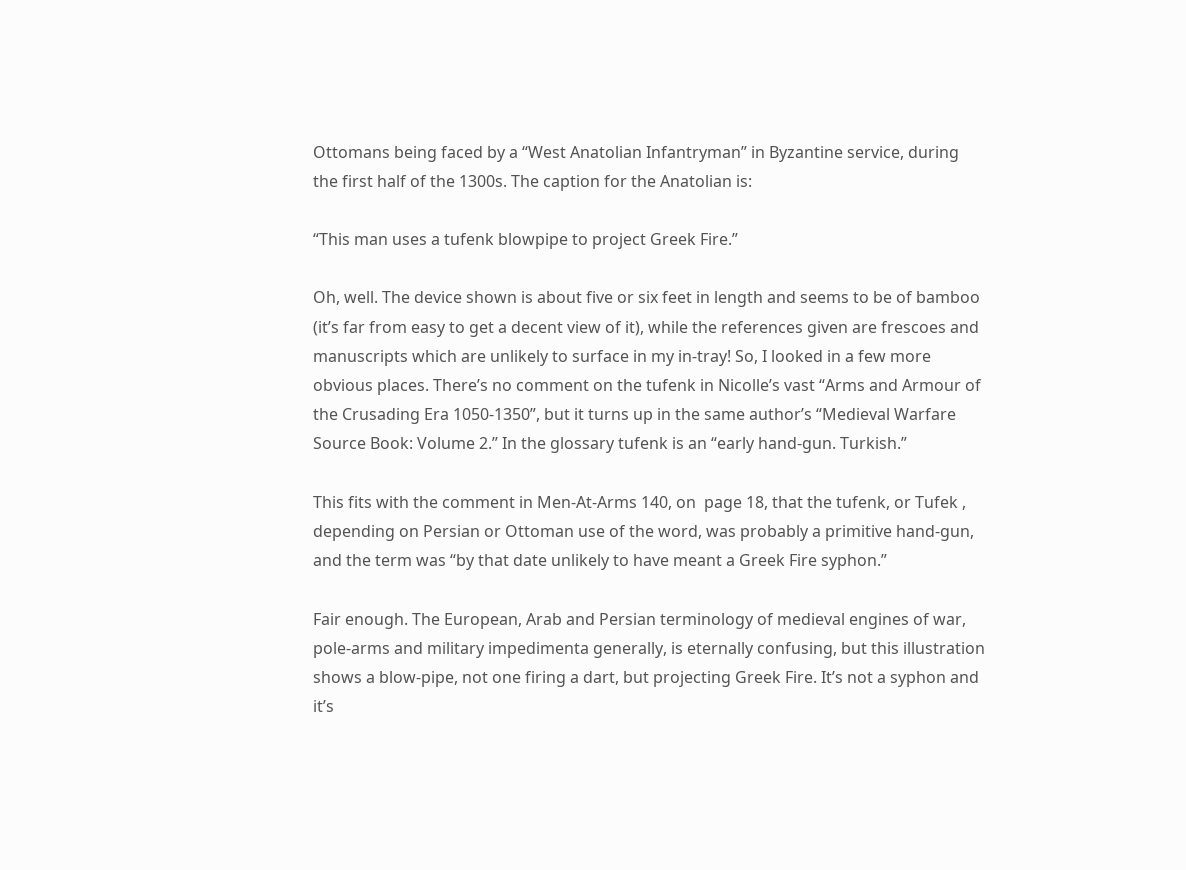Ottomans being faced by a “West Anatolian Infantryman” in Byzantine service, during the first half of the 1300s. The caption for the Anatolian is:

“This man uses a tufenk blowpipe to project Greek Fire.”

Oh, well. The device shown is about five or six feet in length and seems to be of bamboo (it’s far from easy to get a decent view of it), while the references given are frescoes and manuscripts which are unlikely to surface in my in-tray! So, I looked in a few more obvious places. There’s no comment on the tufenk in Nicolle’s vast “Arms and Armour of the Crusading Era 1050-1350”, but it turns up in the same author’s “Medieval Warfare Source Book: Volume 2.” In the glossary tufenk is an “early hand-gun. Turkish.”

This fits with the comment in Men-At-Arms 140, on  page 18, that the tufenk, or Tufek , depending on Persian or Ottoman use of the word, was probably a primitive hand-gun, and the term was “by that date unlikely to have meant a Greek Fire syphon.”

Fair enough. The European, Arab and Persian terminology of medieval engines of war, pole-arms and military impedimenta generally, is eternally confusing, but this illustration shows a blow-pipe, not one firing a dart, but projecting Greek Fire. It’s not a syphon and it’s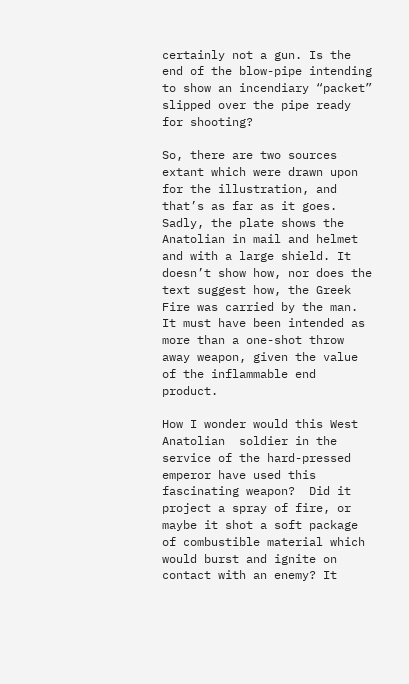certainly not a gun. Is the end of the blow-pipe intending to show an incendiary “packet” slipped over the pipe ready for shooting?

So, there are two sources extant which were drawn upon for the illustration, and that’s as far as it goes. Sadly, the plate shows the Anatolian in mail and helmet and with a large shield. It doesn’t show how, nor does the text suggest how, the Greek Fire was carried by the man. It must have been intended as more than a one-shot throw away weapon, given the value of the inflammable end product.

How I wonder would this West Anatolian  soldier in the service of the hard-pressed emperor have used this fascinating weapon?  Did it project a spray of fire, or maybe it shot a soft package of combustible material which would burst and ignite on contact with an enemy? It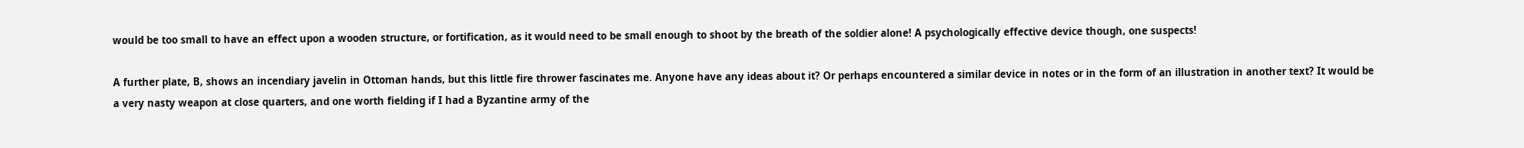would be too small to have an effect upon a wooden structure, or fortification, as it would need to be small enough to shoot by the breath of the soldier alone! A psychologically effective device though, one suspects!

A further plate, B, shows an incendiary javelin in Ottoman hands, but this little fire thrower fascinates me. Anyone have any ideas about it? Or perhaps encountered a similar device in notes or in the form of an illustration in another text? It would be a very nasty weapon at close quarters, and one worth fielding if I had a Byzantine army of the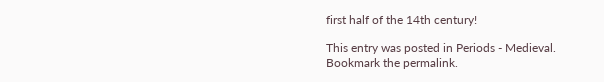first half of the 14th century!

This entry was posted in Periods - Medieval. Bookmark the permalink.